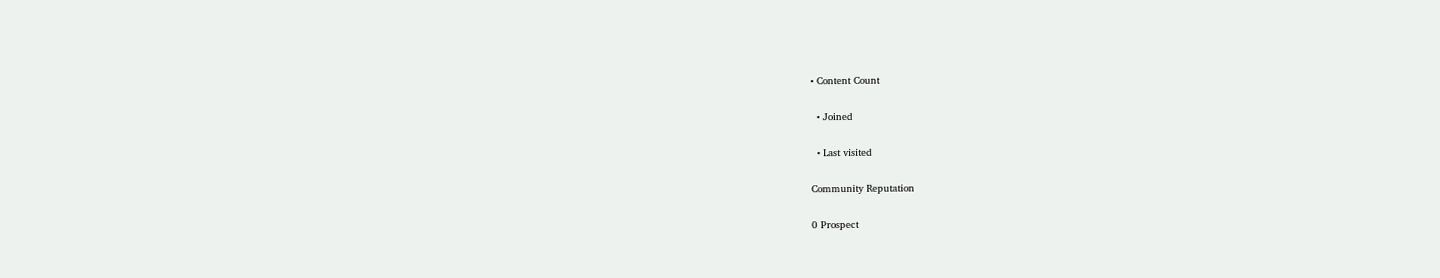• Content Count

  • Joined

  • Last visited

Community Reputation

0 Prospect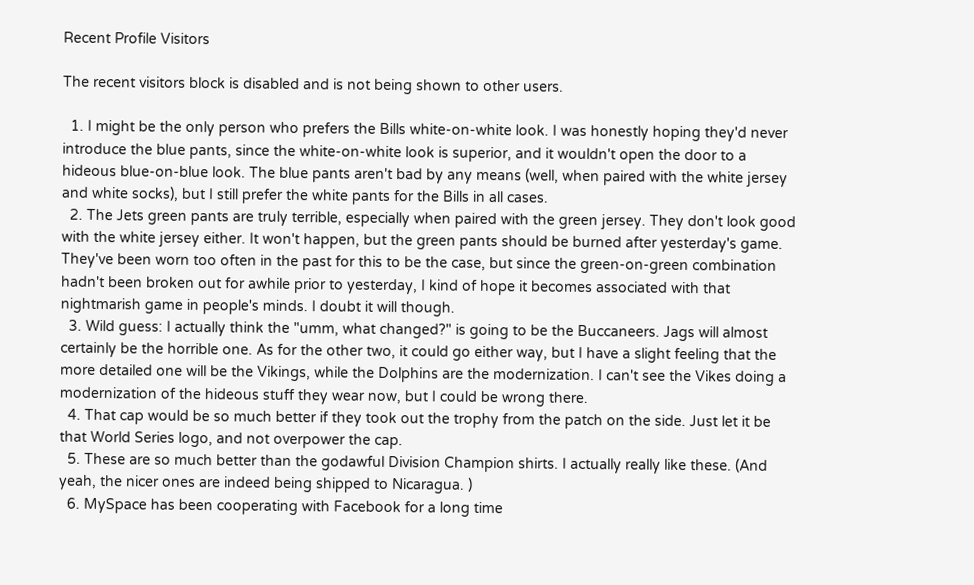Recent Profile Visitors

The recent visitors block is disabled and is not being shown to other users.

  1. I might be the only person who prefers the Bills white-on-white look. I was honestly hoping they'd never introduce the blue pants, since the white-on-white look is superior, and it wouldn't open the door to a hideous blue-on-blue look. The blue pants aren't bad by any means (well, when paired with the white jersey and white socks), but I still prefer the white pants for the Bills in all cases.
  2. The Jets green pants are truly terrible, especially when paired with the green jersey. They don't look good with the white jersey either. It won't happen, but the green pants should be burned after yesterday's game. They've been worn too often in the past for this to be the case, but since the green-on-green combination hadn't been broken out for awhile prior to yesterday, I kind of hope it becomes associated with that nightmarish game in people's minds. I doubt it will though.
  3. Wild guess: I actually think the "umm, what changed?" is going to be the Buccaneers. Jags will almost certainly be the horrible one. As for the other two, it could go either way, but I have a slight feeling that the more detailed one will be the Vikings, while the Dolphins are the modernization. I can't see the Vikes doing a modernization of the hideous stuff they wear now, but I could be wrong there.
  4. That cap would be so much better if they took out the trophy from the patch on the side. Just let it be that World Series logo, and not overpower the cap.
  5. These are so much better than the godawful Division Champion shirts. I actually really like these. (And yeah, the nicer ones are indeed being shipped to Nicaragua. )
  6. MySpace has been cooperating with Facebook for a long time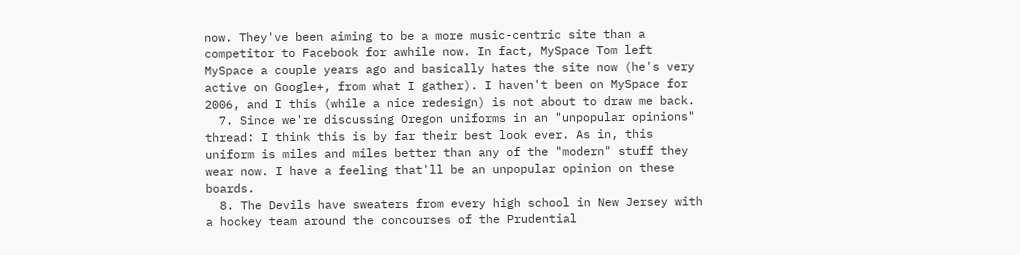now. They've been aiming to be a more music-centric site than a competitor to Facebook for awhile now. In fact, MySpace Tom left MySpace a couple years ago and basically hates the site now (he's very active on Google+, from what I gather). I haven't been on MySpace for 2006, and I this (while a nice redesign) is not about to draw me back.
  7. Since we're discussing Oregon uniforms in an "unpopular opinions" thread: I think this is by far their best look ever. As in, this uniform is miles and miles better than any of the "modern" stuff they wear now. I have a feeling that'll be an unpopular opinion on these boards.
  8. The Devils have sweaters from every high school in New Jersey with a hockey team around the concourses of the Prudential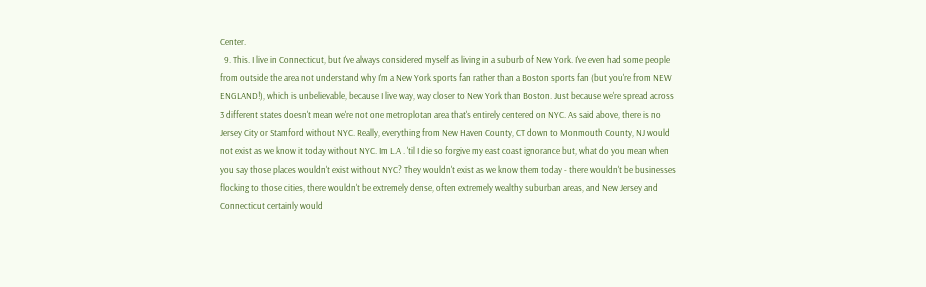Center.
  9. This. I live in Connecticut, but I've always considered myself as living in a suburb of New York. I've even had some people from outside the area not understand why I'm a New York sports fan rather than a Boston sports fan (but you're from NEW ENGLAND!), which is unbelievable, because I live way, way closer to New York than Boston. Just because we're spread across 3 different states doesn't mean we're not one metroplotan area that's entirely centered on NYC. As said above, there is no Jersey City or Stamford without NYC. Really, everything from New Haven County, CT down to Monmouth County, NJ would not exist as we know it today without NYC. Im L.A . 'til I die so forgive my east coast ignorance but, what do you mean when you say those places wouldn't exist without NYC? They wouldn't exist as we know them today - there wouldn't be businesses flocking to those cities, there wouldn't be extremely dense, often extremely wealthy suburban areas, and New Jersey and Connecticut certainly would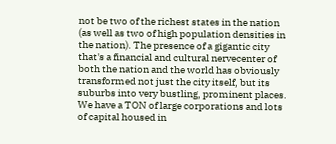not be two of the richest states in the nation (as well as two of high population densities in the nation). The presence of a gigantic city that's a financial and cultural nervecenter of both the nation and the world has obviously transformed not just the city itself, but its suburbs into very bustling, prominent places. We have a TON of large corporations and lots of capital housed in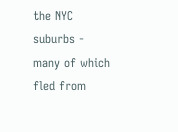the NYC suburbs - many of which fled from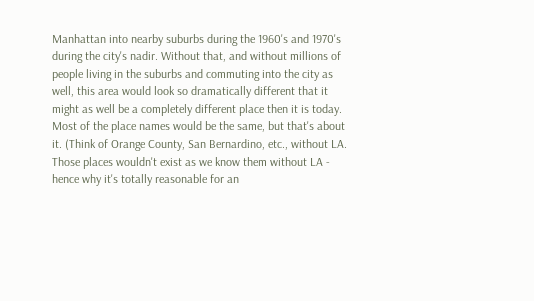Manhattan into nearby suburbs during the 1960's and 1970's during the city's nadir. Without that, and without millions of people living in the suburbs and commuting into the city as well, this area would look so dramatically different that it might as well be a completely different place then it is today. Most of the place names would be the same, but that's about it. (Think of Orange County, San Bernardino, etc., without LA. Those places wouldn't exist as we know them without LA - hence why it's totally reasonable for an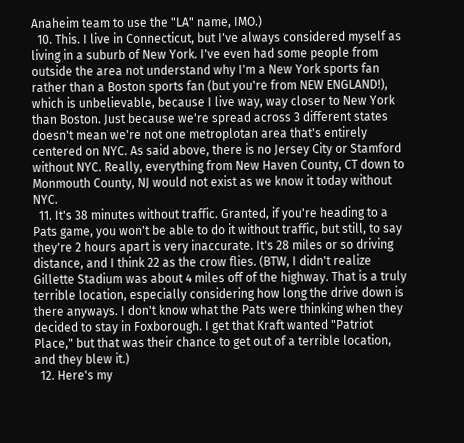Anaheim team to use the "LA" name, IMO.)
  10. This. I live in Connecticut, but I've always considered myself as living in a suburb of New York. I've even had some people from outside the area not understand why I'm a New York sports fan rather than a Boston sports fan (but you're from NEW ENGLAND!), which is unbelievable, because I live way, way closer to New York than Boston. Just because we're spread across 3 different states doesn't mean we're not one metroplotan area that's entirely centered on NYC. As said above, there is no Jersey City or Stamford without NYC. Really, everything from New Haven County, CT down to Monmouth County, NJ would not exist as we know it today without NYC.
  11. It's 38 minutes without traffic. Granted, if you're heading to a Pats game, you won't be able to do it without traffic, but still, to say they're 2 hours apart is very inaccurate. It's 28 miles or so driving distance, and I think 22 as the crow flies. (BTW, I didn't realize Gillette Stadium was about 4 miles off of the highway. That is a truly terrible location, especially considering how long the drive down is there anyways. I don't know what the Pats were thinking when they decided to stay in Foxborough. I get that Kraft wanted "Patriot Place," but that was their chance to get out of a terrible location, and they blew it.)
  12. Here's my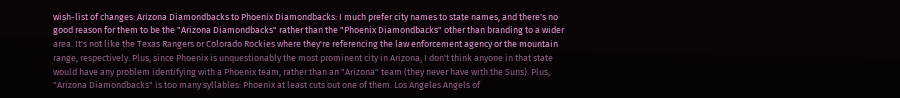wish-list of changes: Arizona Diamondbacks to Phoenix Diamondbacks: I much prefer city names to state names, and there's no good reason for them to be the "Arizona Diamondbacks" rather than the "Phoenix Diamondbacks" other than branding to a wider area. It's not like the Texas Rangers or Colorado Rockies where they're referencing the law enforcement agency or the mountain range, respectively. Plus, since Phoenix is unquestionably the most prominent city in Arizona, I don't think anyone in that state would have any problem identifying with a Phoenix team, rather than an "Arizona" team (they never have with the Suns). Plus, "Arizona Diamondbacks" is too many syllables: Phoenix at least cuts out one of them. Los Angeles Angels of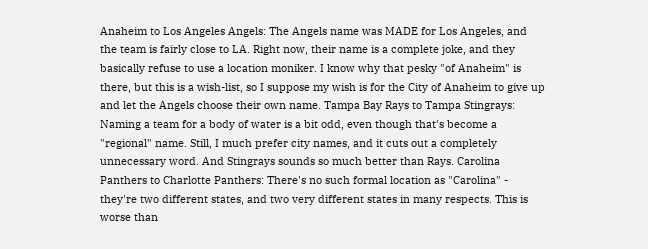Anaheim to Los Angeles Angels: The Angels name was MADE for Los Angeles, and the team is fairly close to LA. Right now, their name is a complete joke, and they basically refuse to use a location moniker. I know why that pesky "of Anaheim" is there, but this is a wish-list, so I suppose my wish is for the City of Anaheim to give up and let the Angels choose their own name. Tampa Bay Rays to Tampa Stingrays: Naming a team for a body of water is a bit odd, even though that's become a "regional" name. Still, I much prefer city names, and it cuts out a completely unnecessary word. And Stingrays sounds so much better than Rays. Carolina Panthers to Charlotte Panthers: There's no such formal location as "Carolina" - they're two different states, and two very different states in many respects. This is worse than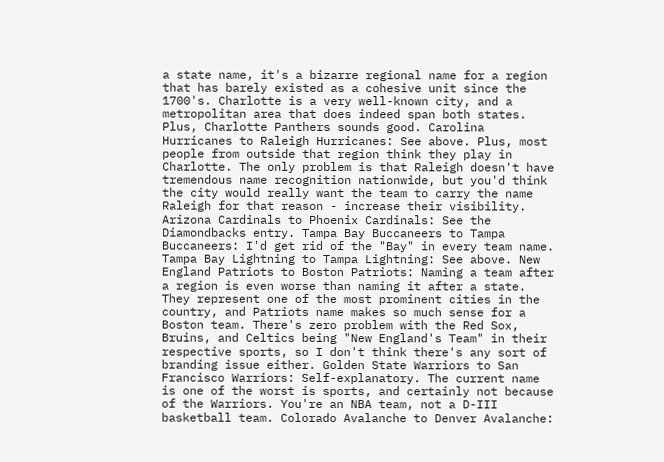a state name, it's a bizarre regional name for a region that has barely existed as a cohesive unit since the 1700's. Charlotte is a very well-known city, and a metropolitan area that does indeed span both states. Plus, Charlotte Panthers sounds good. Carolina Hurricanes to Raleigh Hurricanes: See above. Plus, most people from outside that region think they play in Charlotte. The only problem is that Raleigh doesn't have tremendous name recognition nationwide, but you'd think the city would really want the team to carry the name Raleigh for that reason - increase their visibility. Arizona Cardinals to Phoenix Cardinals: See the Diamondbacks entry. Tampa Bay Buccaneers to Tampa Buccaneers: I'd get rid of the "Bay" in every team name. Tampa Bay Lightning to Tampa Lightning: See above. New England Patriots to Boston Patriots: Naming a team after a region is even worse than naming it after a state. They represent one of the most prominent cities in the country, and Patriots name makes so much sense for a Boston team. There's zero problem with the Red Sox, Bruins, and Celtics being "New England's Team" in their respective sports, so I don't think there's any sort of branding issue either. Golden State Warriors to San Francisco Warriors: Self-explanatory. The current name is one of the worst is sports, and certainly not because of the Warriors. You're an NBA team, not a D-III basketball team. Colorado Avalanche to Denver Avalanche: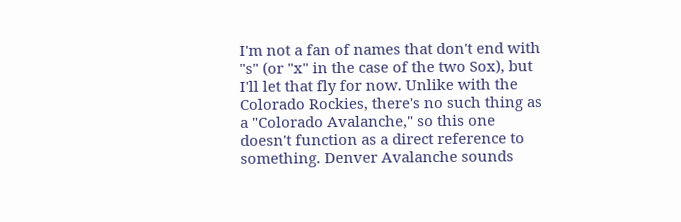I'm not a fan of names that don't end with "s" (or "x" in the case of the two Sox), but I'll let that fly for now. Unlike with the Colorado Rockies, there's no such thing as a "Colorado Avalanche," so this one doesn't function as a direct reference to something. Denver Avalanche sounds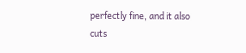perfectly fine, and it also cuts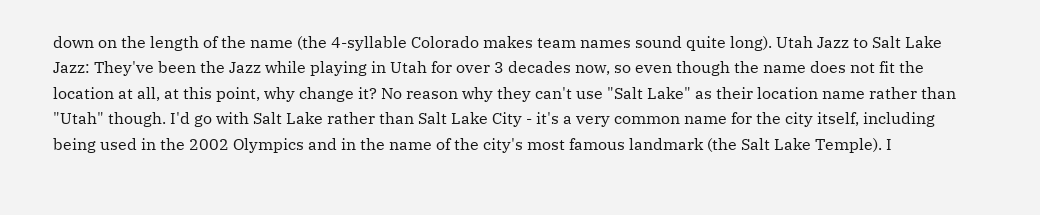down on the length of the name (the 4-syllable Colorado makes team names sound quite long). Utah Jazz to Salt Lake Jazz: They've been the Jazz while playing in Utah for over 3 decades now, so even though the name does not fit the location at all, at this point, why change it? No reason why they can't use "Salt Lake" as their location name rather than "Utah" though. I'd go with Salt Lake rather than Salt Lake City - it's a very common name for the city itself, including being used in the 2002 Olympics and in the name of the city's most famous landmark (the Salt Lake Temple). I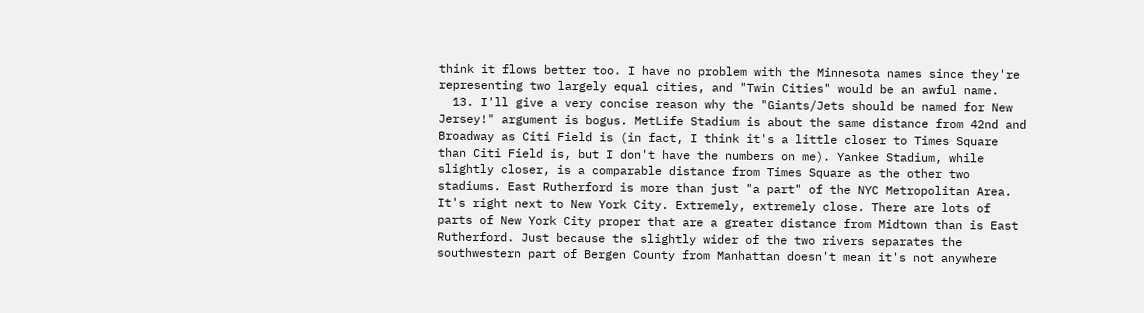think it flows better too. I have no problem with the Minnesota names since they're representing two largely equal cities, and "Twin Cities" would be an awful name.
  13. I'll give a very concise reason why the "Giants/Jets should be named for New Jersey!" argument is bogus. MetLife Stadium is about the same distance from 42nd and Broadway as Citi Field is (in fact, I think it's a little closer to Times Square than Citi Field is, but I don't have the numbers on me). Yankee Stadium, while slightly closer, is a comparable distance from Times Square as the other two stadiums. East Rutherford is more than just "a part" of the NYC Metropolitan Area. It's right next to New York City. Extremely, extremely close. There are lots of parts of New York City proper that are a greater distance from Midtown than is East Rutherford. Just because the slightly wider of the two rivers separates the southwestern part of Bergen County from Manhattan doesn't mean it's not anywhere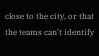close to the city, or that the teams can't identify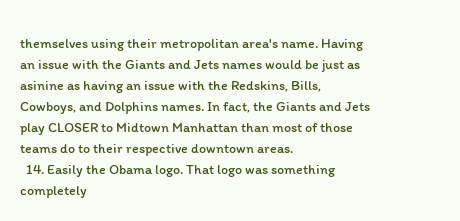themselves using their metropolitan area's name. Having an issue with the Giants and Jets names would be just as asinine as having an issue with the Redskins, Bills, Cowboys, and Dolphins names. In fact, the Giants and Jets play CLOSER to Midtown Manhattan than most of those teams do to their respective downtown areas.
  14. Easily the Obama logo. That logo was something completely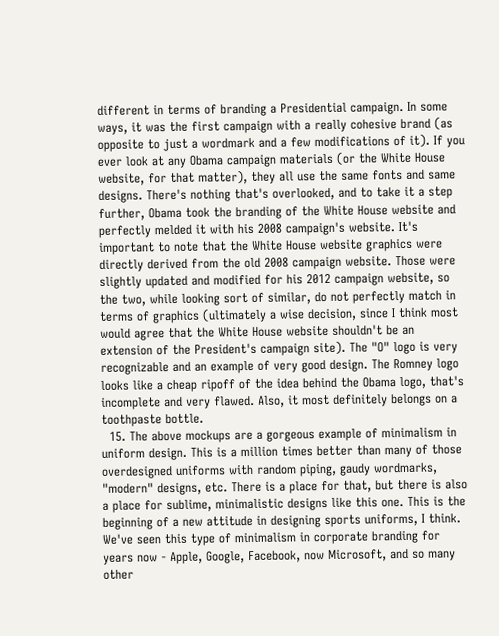different in terms of branding a Presidential campaign. In some ways, it was the first campaign with a really cohesive brand (as opposite to just a wordmark and a few modifications of it). If you ever look at any Obama campaign materials (or the White House website, for that matter), they all use the same fonts and same designs. There's nothing that's overlooked, and to take it a step further, Obama took the branding of the White House website and perfectly melded it with his 2008 campaign's website. It's important to note that the White House website graphics were directly derived from the old 2008 campaign website. Those were slightly updated and modified for his 2012 campaign website, so the two, while looking sort of similar, do not perfectly match in terms of graphics (ultimately a wise decision, since I think most would agree that the White House website shouldn't be an extension of the President's campaign site). The "O" logo is very recognizable and an example of very good design. The Romney logo looks like a cheap ripoff of the idea behind the Obama logo, that's incomplete and very flawed. Also, it most definitely belongs on a toothpaste bottle.
  15. The above mockups are a gorgeous example of minimalism in uniform design. This is a million times better than many of those overdesigned uniforms with random piping, gaudy wordmarks, "modern" designs, etc. There is a place for that, but there is also a place for sublime, minimalistic designs like this one. This is the beginning of a new attitude in designing sports uniforms, I think. We've seen this type of minimalism in corporate branding for years now - Apple, Google, Facebook, now Microsoft, and so many other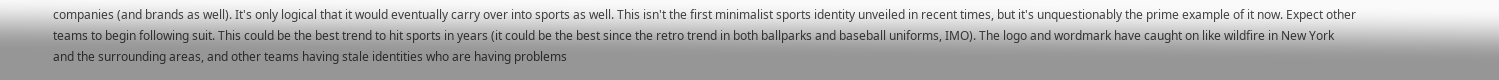companies (and brands as well). It's only logical that it would eventually carry over into sports as well. This isn't the first minimalist sports identity unveiled in recent times, but it's unquestionably the prime example of it now. Expect other teams to begin following suit. This could be the best trend to hit sports in years (it could be the best since the retro trend in both ballparks and baseball uniforms, IMO). The logo and wordmark have caught on like wildfire in New York and the surrounding areas, and other teams having stale identities who are having problems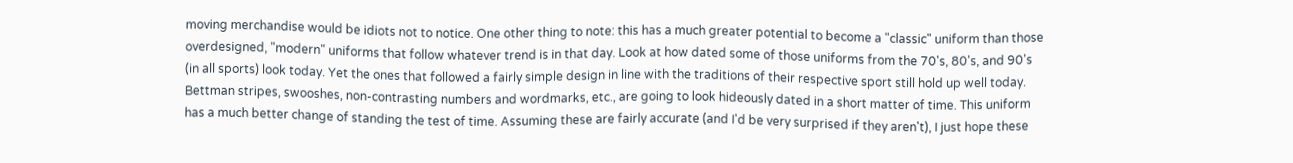moving merchandise would be idiots not to notice. One other thing to note: this has a much greater potential to become a "classic" uniform than those overdesigned, "modern" uniforms that follow whatever trend is in that day. Look at how dated some of those uniforms from the 70's, 80's, and 90's (in all sports) look today. Yet the ones that followed a fairly simple design in line with the traditions of their respective sport still hold up well today. Bettman stripes, swooshes, non-contrasting numbers and wordmarks, etc., are going to look hideously dated in a short matter of time. This uniform has a much better change of standing the test of time. Assuming these are fairly accurate (and I'd be very surprised if they aren't), I just hope these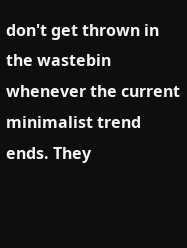don't get thrown in the wastebin whenever the current minimalist trend ends. They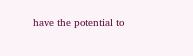have the potential to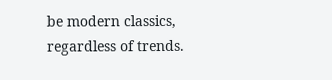be modern classics, regardless of trends.